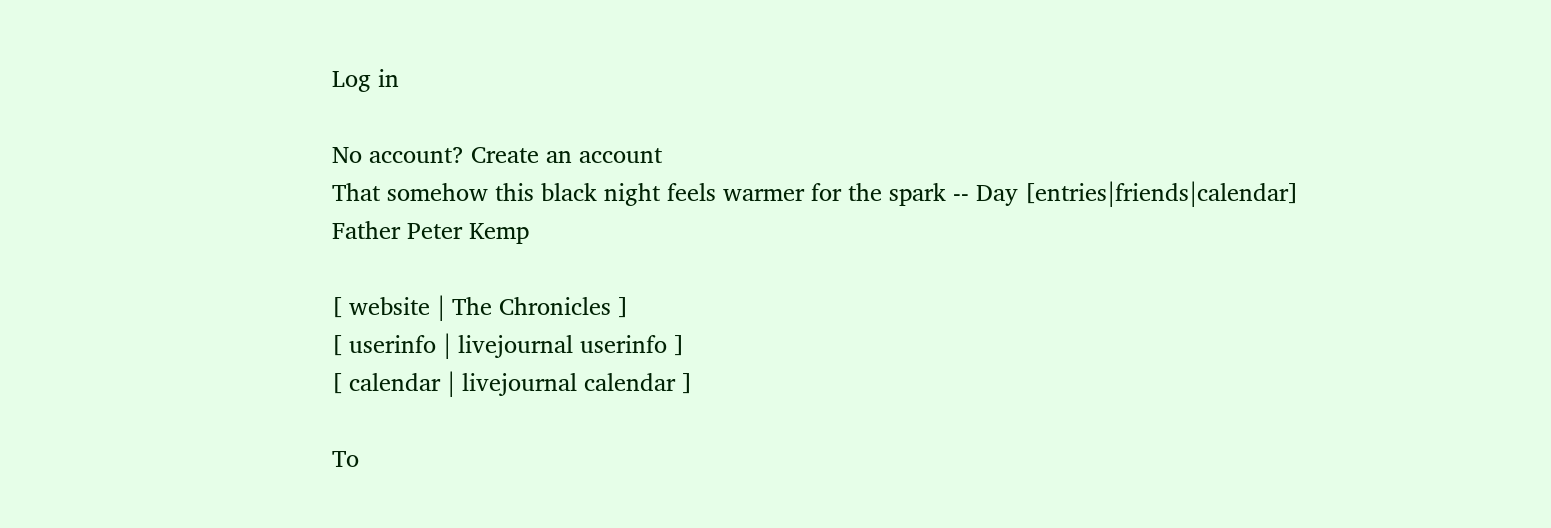Log in

No account? Create an account
That somehow this black night feels warmer for the spark -- Day [entries|friends|calendar]
Father Peter Kemp

[ website | The Chronicles ]
[ userinfo | livejournal userinfo ]
[ calendar | livejournal calendar ]

To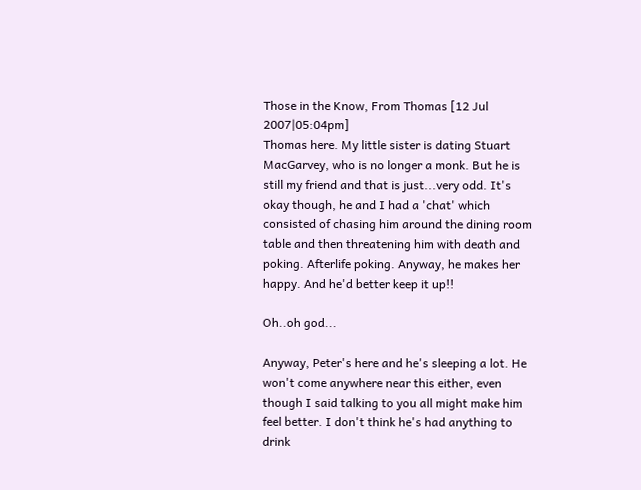Those in the Know, From Thomas [12 Jul 2007|05:04pm]
Thomas here. My little sister is dating Stuart MacGarvey, who is no longer a monk. But he is still my friend and that is just...very odd. It's okay though, he and I had a 'chat' which consisted of chasing him around the dining room table and then threatening him with death and poking. Afterlife poking. Anyway, he makes her happy. And he'd better keep it up!!

Oh..oh god...

Anyway, Peter's here and he's sleeping a lot. He won't come anywhere near this either, even though I said talking to you all might make him feel better. I don't think he's had anything to drink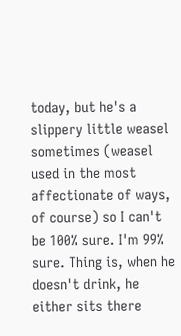today, but he's a slippery little weasel sometimes (weasel used in the most affectionate of ways, of course) so I can't be 100% sure. I'm 99% sure. Thing is, when he doesn't drink, he either sits there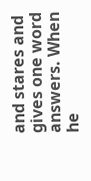and stares and gives one word answers. When he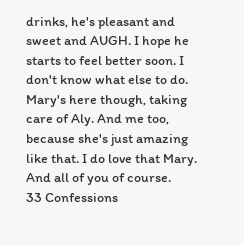drinks, he's pleasant and sweet and AUGH. I hope he starts to feel better soon. I don't know what else to do. Mary's here though, taking care of Aly. And me too, because she's just amazing like that. I do love that Mary. And all of you of course.
33 Confessions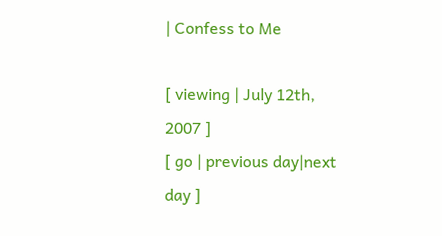| Confess to Me

[ viewing | July 12th, 2007 ]
[ go | previous day|next day ]